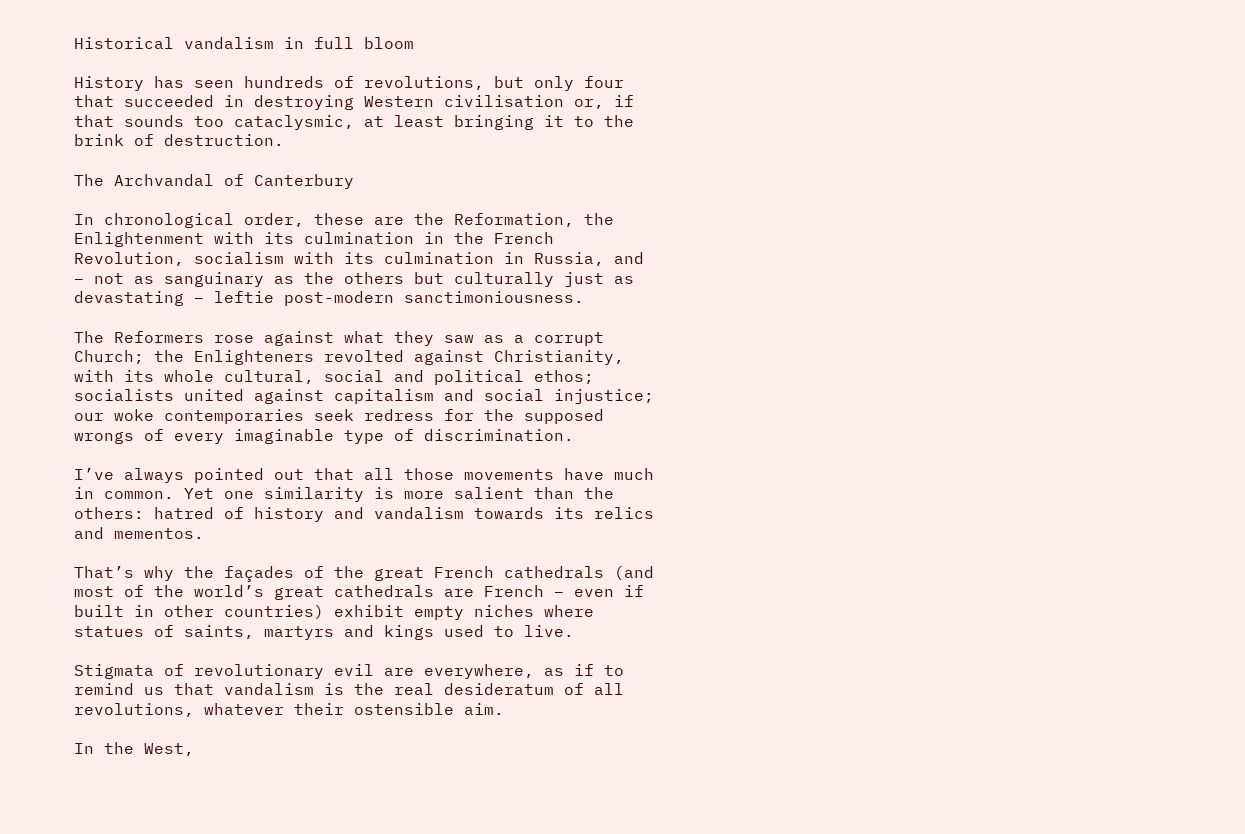Historical vandalism in full bloom

History has seen hundreds of revolutions, but only four that succeeded in destroying Western civilisation or, if that sounds too cataclysmic, at least bringing it to the brink of destruction.

The Archvandal of Canterbury

In chronological order, these are the Reformation, the Enlightenment with its culmination in the French Revolution, socialism with its culmination in Russia, and – not as sanguinary as the others but culturally just as devastating – leftie post-modern sanctimoniousness.

The Reformers rose against what they saw as a corrupt Church; the Enlighteners revolted against Christianity, with its whole cultural, social and political ethos; socialists united against capitalism and social injustice; our woke contemporaries seek redress for the supposed wrongs of every imaginable type of discrimination.

I’ve always pointed out that all those movements have much in common. Yet one similarity is more salient than the others: hatred of history and vandalism towards its relics and mementos.

That’s why the façades of the great French cathedrals (and most of the world’s great cathedrals are French – even if built in other countries) exhibit empty niches where statues of saints, martyrs and kings used to live.

Stigmata of revolutionary evil are everywhere, as if to remind us that vandalism is the real desideratum of all revolutions, whatever their ostensible aim.

In the West,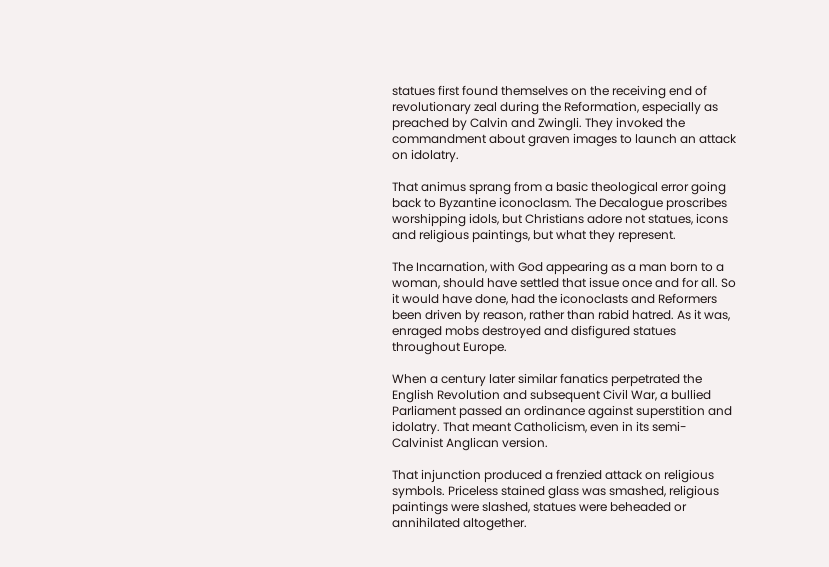statues first found themselves on the receiving end of revolutionary zeal during the Reformation, especially as preached by Calvin and Zwingli. They invoked the commandment about graven images to launch an attack on idolatry.

That animus sprang from a basic theological error going back to Byzantine iconoclasm. The Decalogue proscribes worshipping idols, but Christians adore not statues, icons and religious paintings, but what they represent.

The Incarnation, with God appearing as a man born to a woman, should have settled that issue once and for all. So it would have done, had the iconoclasts and Reformers been driven by reason, rather than rabid hatred. As it was, enraged mobs destroyed and disfigured statues throughout Europe.

When a century later similar fanatics perpetrated the English Revolution and subsequent Civil War, a bullied Parliament passed an ordinance against superstition and idolatry. That meant Catholicism, even in its semi-Calvinist Anglican version.

That injunction produced a frenzied attack on religious symbols. Priceless stained glass was smashed, religious paintings were slashed, statues were beheaded or annihilated altogether.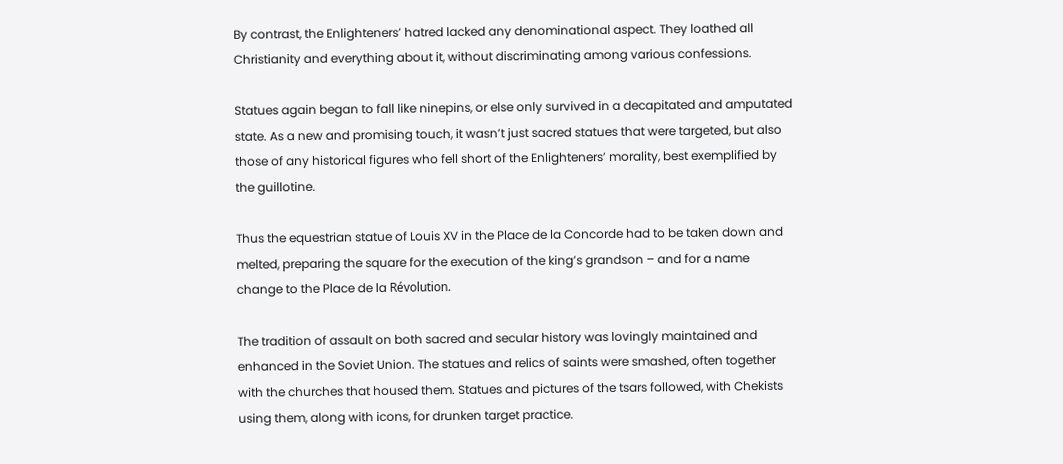By contrast, the Enlighteners’ hatred lacked any denominational aspect. They loathed all Christianity and everything about it, without discriminating among various confessions.

Statues again began to fall like ninepins, or else only survived in a decapitated and amputated state. As a new and promising touch, it wasn’t just sacred statues that were targeted, but also those of any historical figures who fell short of the Enlighteners’ morality, best exemplified by the guillotine.

Thus the equestrian statue of Louis XV in the Place de la Concorde had to be taken down and melted, preparing the square for the execution of the king’s grandson – and for a name change to the Place de la Révolution.

The tradition of assault on both sacred and secular history was lovingly maintained and enhanced in the Soviet Union. The statues and relics of saints were smashed, often together with the churches that housed them. Statues and pictures of the tsars followed, with Chekists using them, along with icons, for drunken target practice.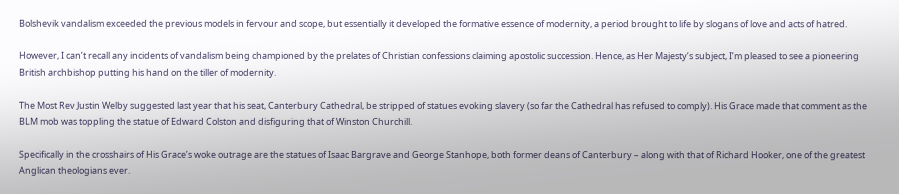Bolshevik vandalism exceeded the previous models in fervour and scope, but essentially it developed the formative essence of modernity, a period brought to life by slogans of love and acts of hatred.

However, I can’t recall any incidents of vandalism being championed by the prelates of Christian confessions claiming apostolic succession. Hence, as Her Majesty’s subject, I’m pleased to see a pioneering British archbishop putting his hand on the tiller of modernity.

The Most Rev Justin Welby suggested last year that his seat, Canterbury Cathedral, be stripped of statues evoking slavery (so far the Cathedral has refused to comply). His Grace made that comment as the BLM mob was toppling the statue of Edward Colston and disfiguring that of Winston Churchill.

Specifically in the crosshairs of His Grace’s woke outrage are the statues of Isaac Bargrave and George Stanhope, both former deans of Canterbury – along with that of Richard Hooker, one of the greatest Anglican theologians ever.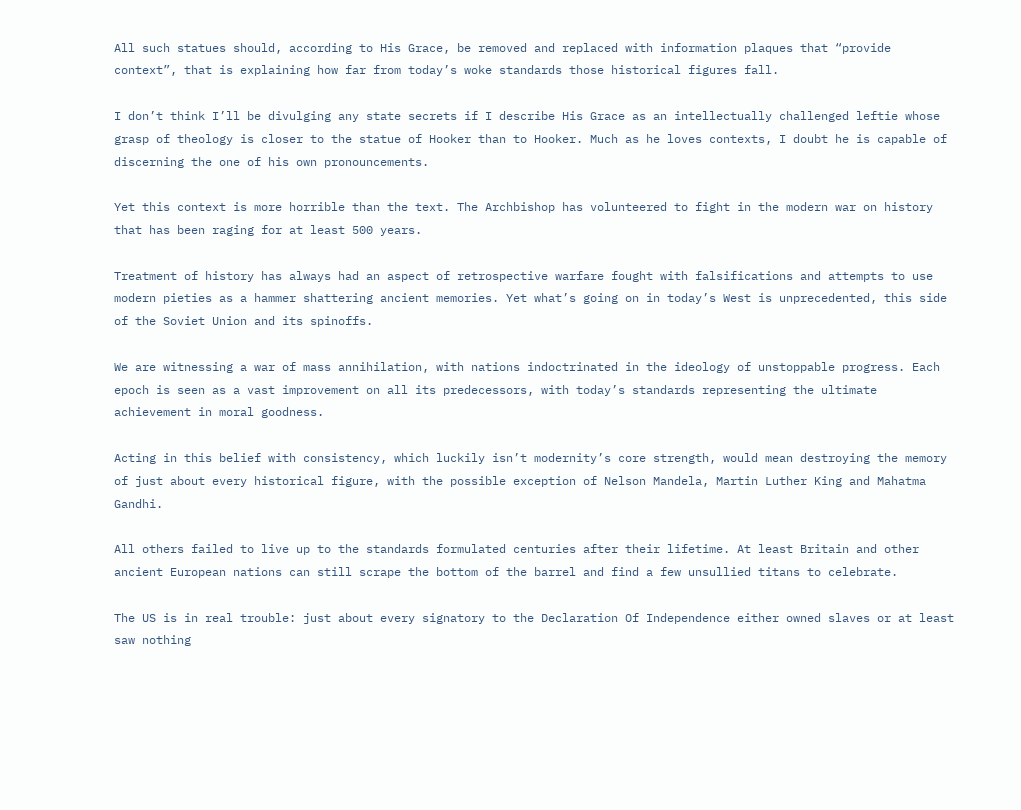All such statues should, according to His Grace, be removed and replaced with information plaques that “provide context”, that is explaining how far from today’s woke standards those historical figures fall.

I don’t think I’ll be divulging any state secrets if I describe His Grace as an intellectually challenged leftie whose grasp of theology is closer to the statue of Hooker than to Hooker. Much as he loves contexts, I doubt he is capable of discerning the one of his own pronouncements.

Yet this context is more horrible than the text. The Archbishop has volunteered to fight in the modern war on history that has been raging for at least 500 years.

Treatment of history has always had an aspect of retrospective warfare fought with falsifications and attempts to use modern pieties as a hammer shattering ancient memories. Yet what’s going on in today’s West is unprecedented, this side of the Soviet Union and its spinoffs.

We are witnessing a war of mass annihilation, with nations indoctrinated in the ideology of unstoppable progress. Each epoch is seen as a vast improvement on all its predecessors, with today’s standards representing the ultimate achievement in moral goodness.

Acting in this belief with consistency, which luckily isn’t modernity’s core strength, would mean destroying the memory of just about every historical figure, with the possible exception of Nelson Mandela, Martin Luther King and Mahatma Gandhi.

All others failed to live up to the standards formulated centuries after their lifetime. At least Britain and other ancient European nations can still scrape the bottom of the barrel and find a few unsullied titans to celebrate.

The US is in real trouble: just about every signatory to the Declaration Of Independence either owned slaves or at least saw nothing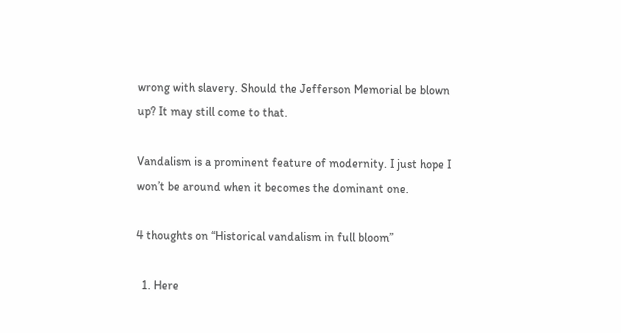wrong with slavery. Should the Jefferson Memorial be blown up? It may still come to that.

Vandalism is a prominent feature of modernity. I just hope I won’t be around when it becomes the dominant one.

4 thoughts on “Historical vandalism in full bloom”

  1. Here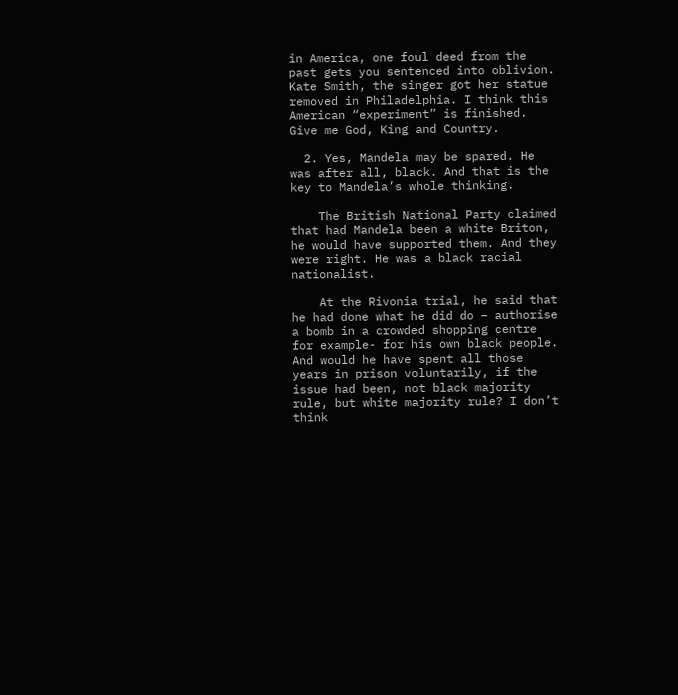in America, one foul deed from the past gets you sentenced into oblivion. Kate Smith, the singer got her statue removed in Philadelphia. I think this American “experiment” is finished. Give me God, King and Country.

  2. Yes, Mandela may be spared. He was after all, black. And that is the key to Mandela’s whole thinking.

    The British National Party claimed that had Mandela been a white Briton, he would have supported them. And they were right. He was a black racial nationalist.

    At the Rivonia trial, he said that he had done what he did do – authorise a bomb in a crowded shopping centre for example- for his own black people. And would he have spent all those years in prison voluntarily, if the issue had been, not black majority rule, but white majority rule? I don’t think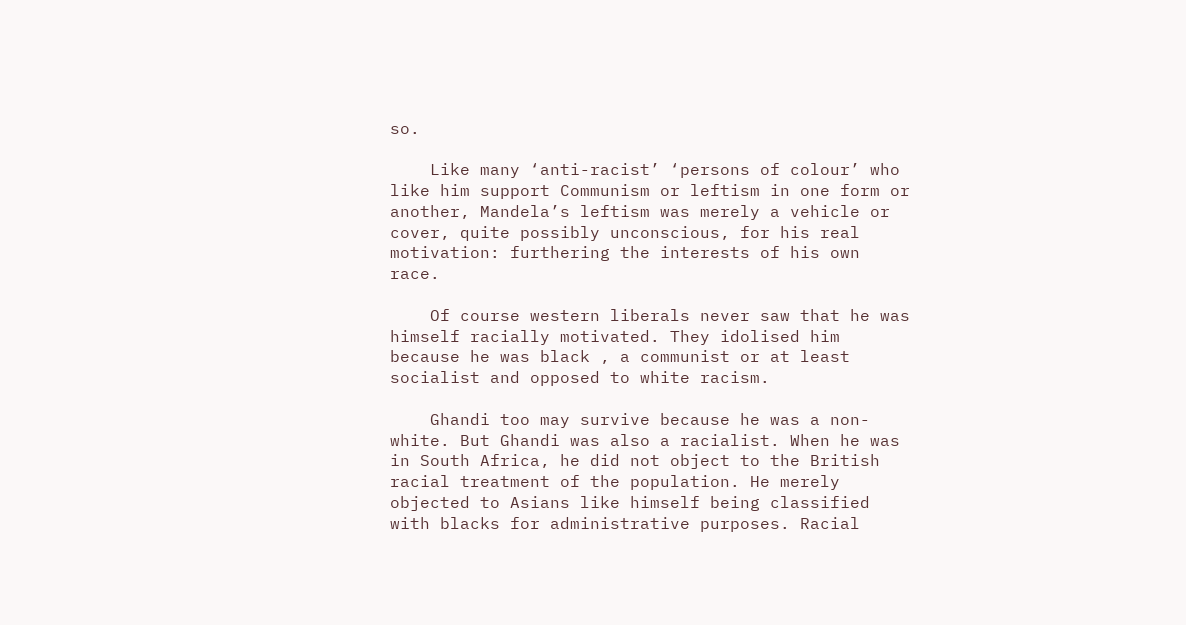so.

    Like many ‘anti-racist’ ‘persons of colour’ who like him support Communism or leftism in one form or another, Mandela’s leftism was merely a vehicle or cover, quite possibly unconscious, for his real motivation: furthering the interests of his own race.

    Of course western liberals never saw that he was himself racially motivated. They idolised him because he was black , a communist or at least socialist and opposed to white racism.

    Ghandi too may survive because he was a non-white. But Ghandi was also a racialist. When he was in South Africa, he did not object to the British racial treatment of the population. He merely objected to Asians like himself being classified with blacks for administrative purposes. Racial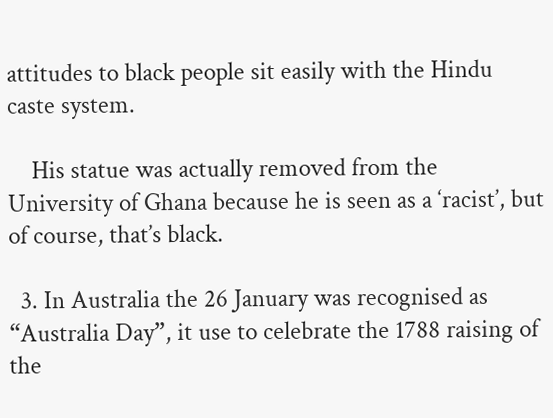attitudes to black people sit easily with the Hindu caste system.

    His statue was actually removed from the University of Ghana because he is seen as a ‘racist’, but of course, that’s black.

  3. In Australia the 26 January was recognised as “Australia Day”, it use to celebrate the 1788 raising of the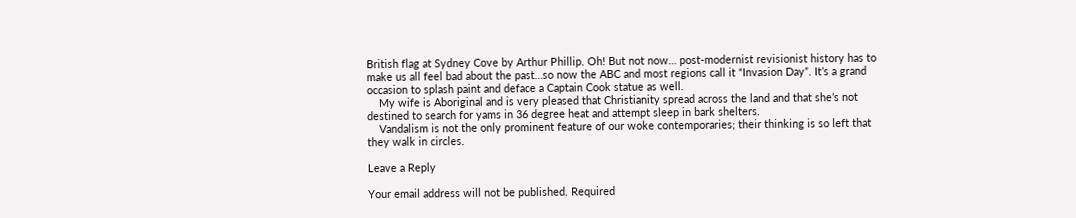British flag at Sydney Cove by Arthur Phillip. Oh! But not now… post-modernist revisionist history has to make us all feel bad about the past…so now the ABC and most regions call it “Invasion Day”. It’s a grand occasion to splash paint and deface a Captain Cook statue as well.
    My wife is Aboriginal and is very pleased that Christianity spread across the land and that she’s not destined to search for yams in 36 degree heat and attempt sleep in bark shelters.
    Vandalism is not the only prominent feature of our woke contemporaries; their thinking is so left that they walk in circles.

Leave a Reply

Your email address will not be published. Required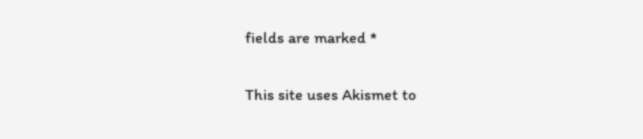fields are marked *

This site uses Akismet to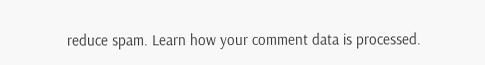reduce spam. Learn how your comment data is processed.